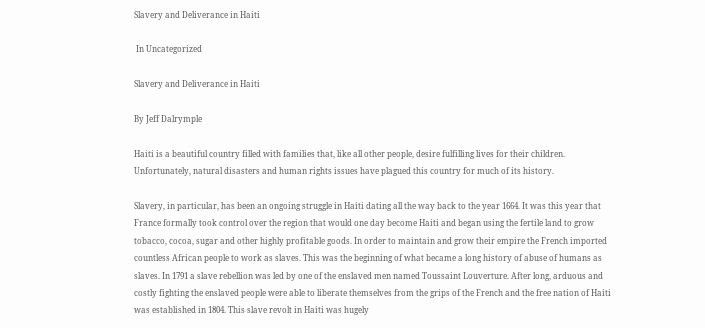Slavery and Deliverance in Haiti

 In Uncategorized

Slavery and Deliverance in Haiti

By Jeff Dalrymple

Haiti is a beautiful country filled with families that, like all other people, desire fulfilling lives for their children. Unfortunately, natural disasters and human rights issues have plagued this country for much of its history.

Slavery, in particular, has been an ongoing struggle in Haiti dating all the way back to the year 1664. It was this year that France formally took control over the region that would one day become Haiti and began using the fertile land to grow tobacco, cocoa, sugar and other highly profitable goods. In order to maintain and grow their empire the French imported countless African people to work as slaves. This was the beginning of what became a long history of abuse of humans as slaves. In 1791 a slave rebellion was led by one of the enslaved men named Toussaint Louverture. After long, arduous and costly fighting the enslaved people were able to liberate themselves from the grips of the French and the free nation of Haiti was established in 1804. This slave revolt in Haiti was hugely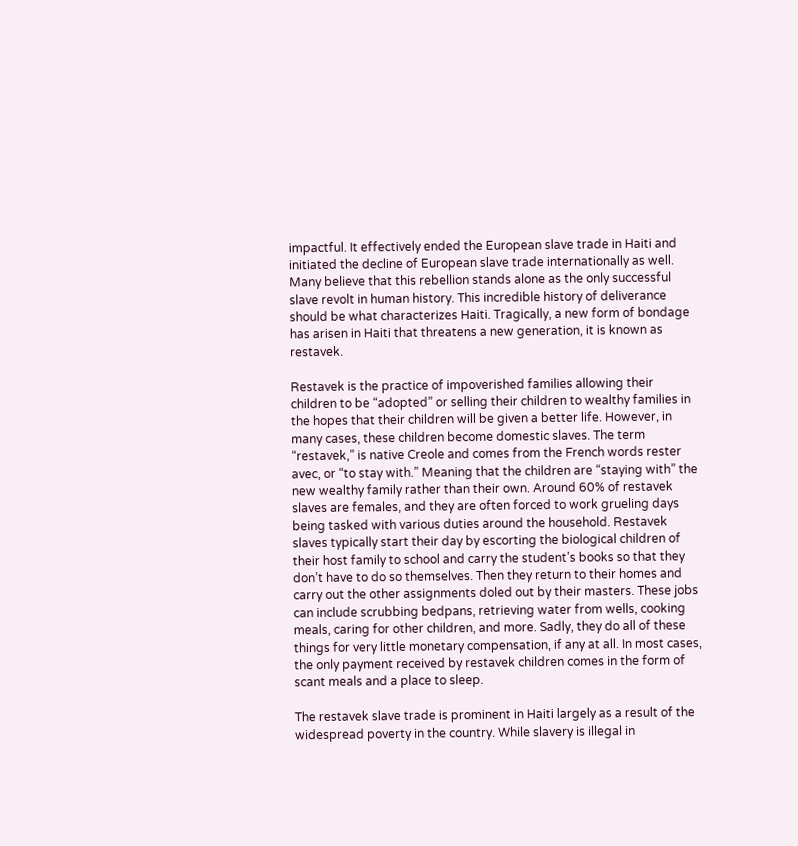impactful. It effectively ended the European slave trade in Haiti and initiated the decline of European slave trade internationally as well. Many believe that this rebellion stands alone as the only successful slave revolt in human history. This incredible history of deliverance should be what characterizes Haiti. Tragically, a new form of bondage has arisen in Haiti that threatens a new generation, it is known as restavek.

Restavek is the practice of impoverished families allowing their children to be “adopted” or selling their children to wealthy families in the hopes that their children will be given a better life. However, in many cases, these children become domestic slaves. The term “restavek,” is native Creole and comes from the French words rester avec, or “to stay with.” Meaning that the children are “staying with” the new wealthy family rather than their own. Around 60% of restavek slaves are females, and they are often forced to work grueling days being tasked with various duties around the household. Restavek slaves typically start their day by escorting the biological children of their host family to school and carry the student’s books so that they don’t have to do so themselves. Then they return to their homes and carry out the other assignments doled out by their masters. These jobs can include scrubbing bedpans, retrieving water from wells, cooking meals, caring for other children, and more. Sadly, they do all of these things for very little monetary compensation, if any at all. In most cases, the only payment received by restavek children comes in the form of scant meals and a place to sleep.

The restavek slave trade is prominent in Haiti largely as a result of the widespread poverty in the country. While slavery is illegal in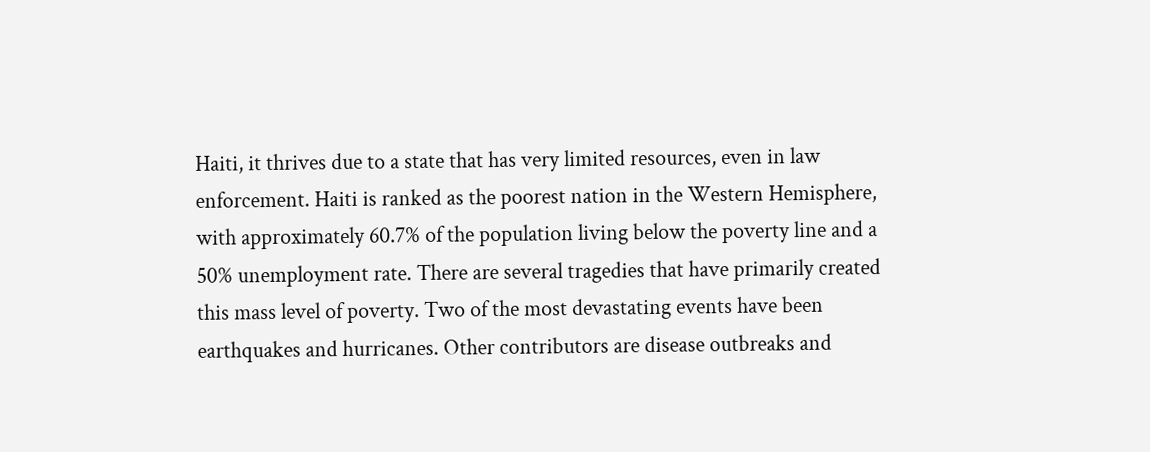Haiti, it thrives due to a state that has very limited resources, even in law enforcement. Haiti is ranked as the poorest nation in the Western Hemisphere, with approximately 60.7% of the population living below the poverty line and a 50% unemployment rate. There are several tragedies that have primarily created this mass level of poverty. Two of the most devastating events have been earthquakes and hurricanes. Other contributors are disease outbreaks and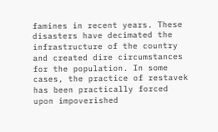famines in recent years. These disasters have decimated the infrastructure of the country and created dire circumstances for the population. In some cases, the practice of restavek has been practically forced upon impoverished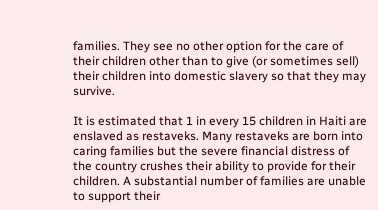families. They see no other option for the care of their children other than to give (or sometimes sell) their children into domestic slavery so that they may survive.

It is estimated that 1 in every 15 children in Haiti are enslaved as restaveks. Many restaveks are born into caring families but the severe financial distress of the country crushes their ability to provide for their children. A substantial number of families are unable to support their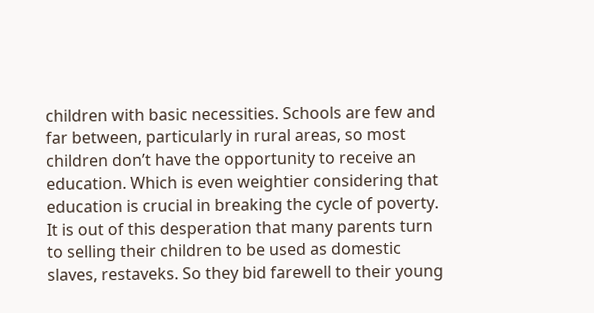children with basic necessities. Schools are few and far between, particularly in rural areas, so most children don’t have the opportunity to receive an education. Which is even weightier considering that education is crucial in breaking the cycle of poverty. It is out of this desperation that many parents turn to selling their children to be used as domestic slaves, restaveks. So they bid farewell to their young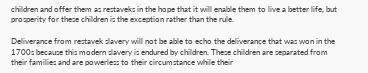children and offer them as restaveks in the hope that it will enable them to live a better life, but prosperity for these children is the exception rather than the rule.

Deliverance from restavek slavery will not be able to echo the deliverance that was won in the 1700s because this modern slavery is endured by children. These children are separated from their families and are powerless to their circumstance while their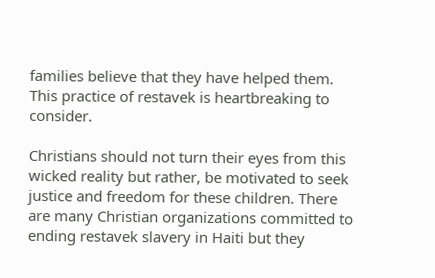families believe that they have helped them. This practice of restavek is heartbreaking to consider.

Christians should not turn their eyes from this wicked reality but rather, be motivated to seek justice and freedom for these children. There are many Christian organizations committed to ending restavek slavery in Haiti but they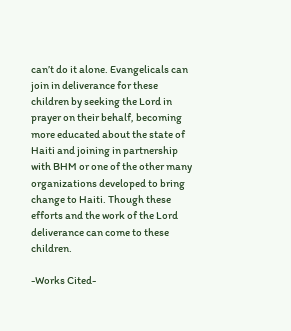can’t do it alone. Evangelicals can join in deliverance for these children by seeking the Lord in prayer on their behalf, becoming more educated about the state of Haiti and joining in partnership with BHM or one of the other many organizations developed to bring change to Haiti. Though these efforts and the work of the Lord deliverance can come to these children.

-Works Cited-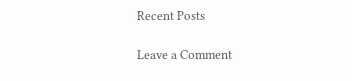Recent Posts

Leave a Comment